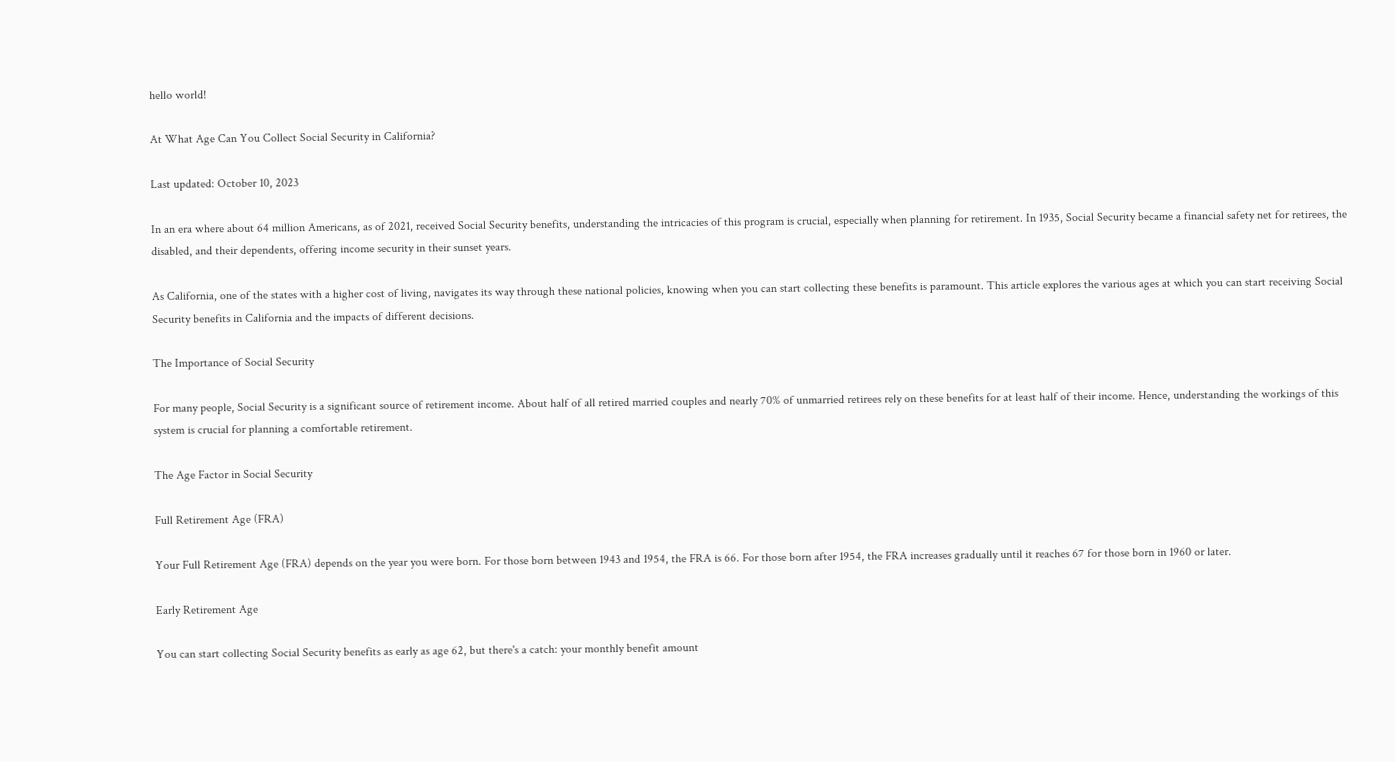hello world!

At What Age Can You Collect Social Security in California?

Last updated: October 10, 2023

In an era where about 64 million Americans, as of 2021, received Social Security benefits, understanding the intricacies of this program is crucial, especially when planning for retirement. In 1935, Social Security became a financial safety net for retirees, the disabled, and their dependents, offering income security in their sunset years.

As California, one of the states with a higher cost of living, navigates its way through these national policies, knowing when you can start collecting these benefits is paramount. This article explores the various ages at which you can start receiving Social Security benefits in California and the impacts of different decisions.

The Importance of Social Security

For many people, Social Security is a significant source of retirement income. About half of all retired married couples and nearly 70% of unmarried retirees rely on these benefits for at least half of their income. Hence, understanding the workings of this system is crucial for planning a comfortable retirement.

The Age Factor in Social Security

Full Retirement Age (FRA)

Your Full Retirement Age (FRA) depends on the year you were born. For those born between 1943 and 1954, the FRA is 66. For those born after 1954, the FRA increases gradually until it reaches 67 for those born in 1960 or later.

Early Retirement Age

You can start collecting Social Security benefits as early as age 62, but there's a catch: your monthly benefit amount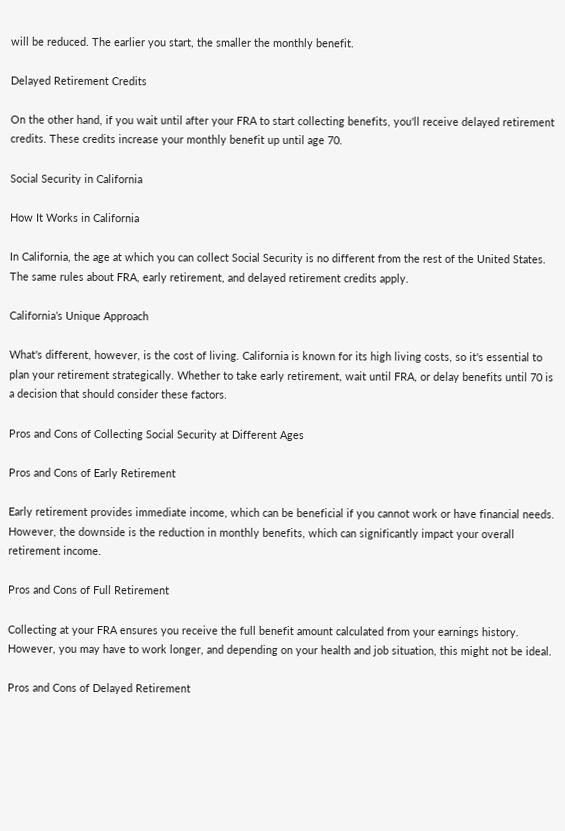will be reduced. The earlier you start, the smaller the monthly benefit.

Delayed Retirement Credits

On the other hand, if you wait until after your FRA to start collecting benefits, you'll receive delayed retirement credits. These credits increase your monthly benefit up until age 70.

Social Security in California

How It Works in California

In California, the age at which you can collect Social Security is no different from the rest of the United States. The same rules about FRA, early retirement, and delayed retirement credits apply.

California’s Unique Approach

What's different, however, is the cost of living. California is known for its high living costs, so it's essential to plan your retirement strategically. Whether to take early retirement, wait until FRA, or delay benefits until 70 is a decision that should consider these factors.

Pros and Cons of Collecting Social Security at Different Ages

Pros and Cons of Early Retirement

Early retirement provides immediate income, which can be beneficial if you cannot work or have financial needs. However, the downside is the reduction in monthly benefits, which can significantly impact your overall retirement income.

Pros and Cons of Full Retirement

Collecting at your FRA ensures you receive the full benefit amount calculated from your earnings history. However, you may have to work longer, and depending on your health and job situation, this might not be ideal.

Pros and Cons of Delayed Retirement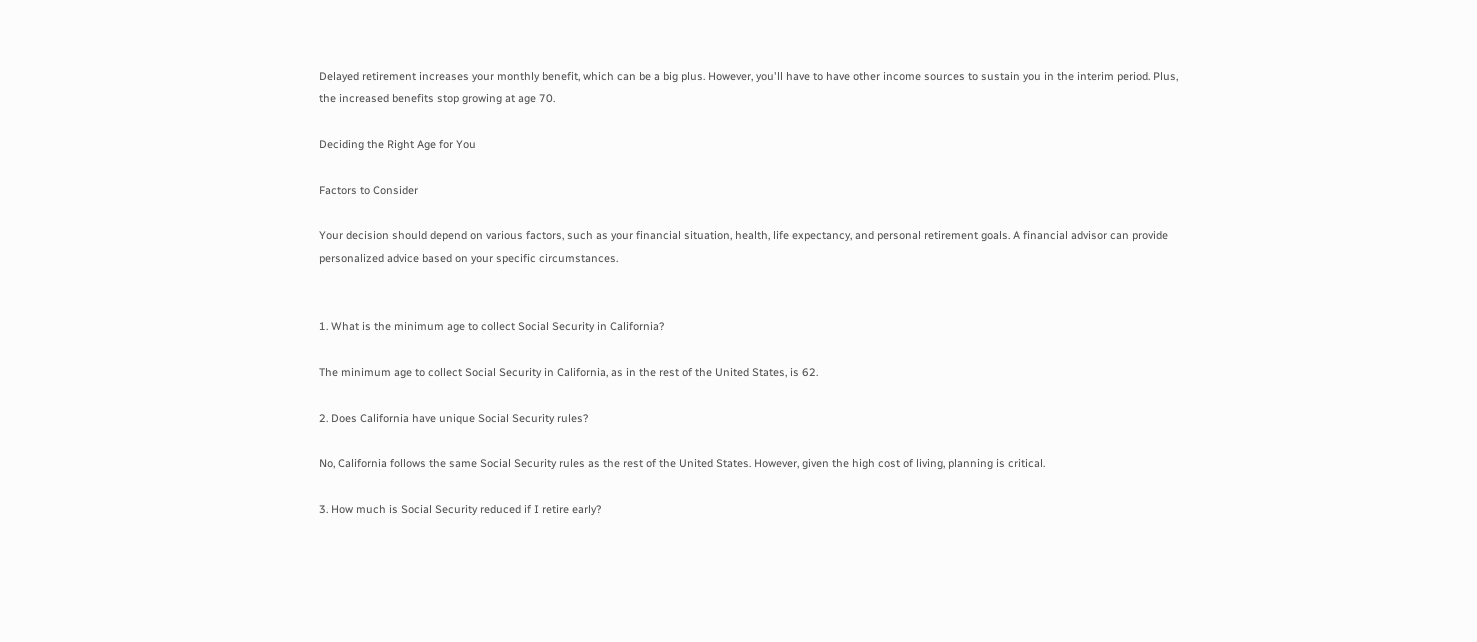Delayed retirement increases your monthly benefit, which can be a big plus. However, you'll have to have other income sources to sustain you in the interim period. Plus, the increased benefits stop growing at age 70.

Deciding the Right Age for You

Factors to Consider

Your decision should depend on various factors, such as your financial situation, health, life expectancy, and personal retirement goals. A financial advisor can provide personalized advice based on your specific circumstances.


1. What is the minimum age to collect Social Security in California?

The minimum age to collect Social Security in California, as in the rest of the United States, is 62.

2. Does California have unique Social Security rules?

No, California follows the same Social Security rules as the rest of the United States. However, given the high cost of living, planning is critical.

3. How much is Social Security reduced if I retire early?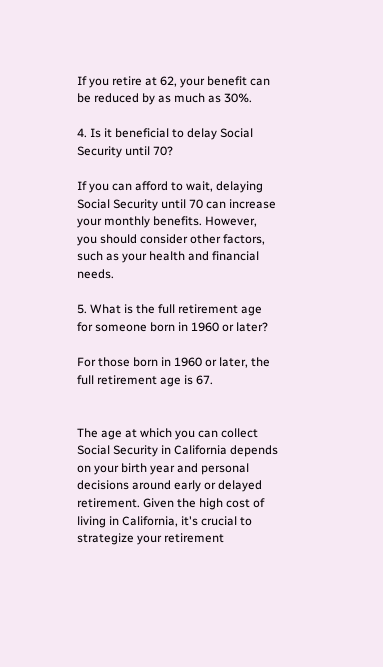If you retire at 62, your benefit can be reduced by as much as 30%.

4. Is it beneficial to delay Social Security until 70?

If you can afford to wait, delaying Social Security until 70 can increase your monthly benefits. However, you should consider other factors, such as your health and financial needs.

5. What is the full retirement age for someone born in 1960 or later?

For those born in 1960 or later, the full retirement age is 67.


The age at which you can collect Social Security in California depends on your birth year and personal decisions around early or delayed retirement. Given the high cost of living in California, it's crucial to strategize your retirement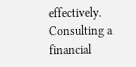effectively. Consulting a financial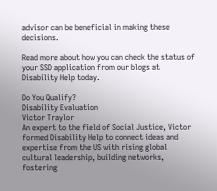advisor can be beneficial in making these decisions.

Read more about how you can check the status of your SSD application from our blogs at Disability Help today.

Do You Qualify?
Disability Evaluation
Victor Traylor
An expert to the field of Social Justice, Victor formed Disability Help to connect ideas and expertise from the US with rising global cultural leadership, building networks, fostering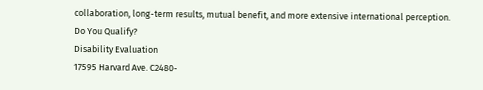collaboration, long-term results, mutual benefit, and more extensive international perception.
Do You Qualify?
Disability Evaluation
17595 Harvard Ave. C2480-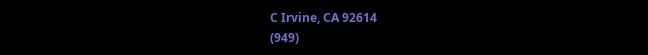C Irvine, CA 92614
(949)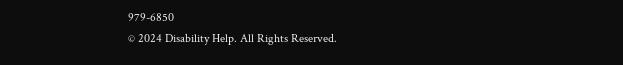979-6850
© 2024 Disability Help. All Rights Reserved.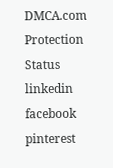DMCA.com Protection Status
linkedin facebook pinterest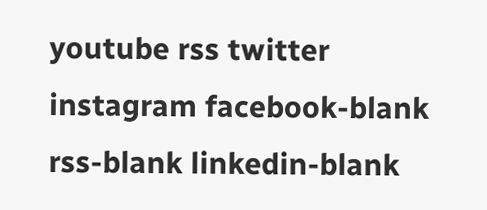youtube rss twitter instagram facebook-blank rss-blank linkedin-blank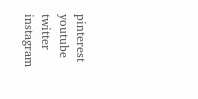pinterest youtube twitter instagram